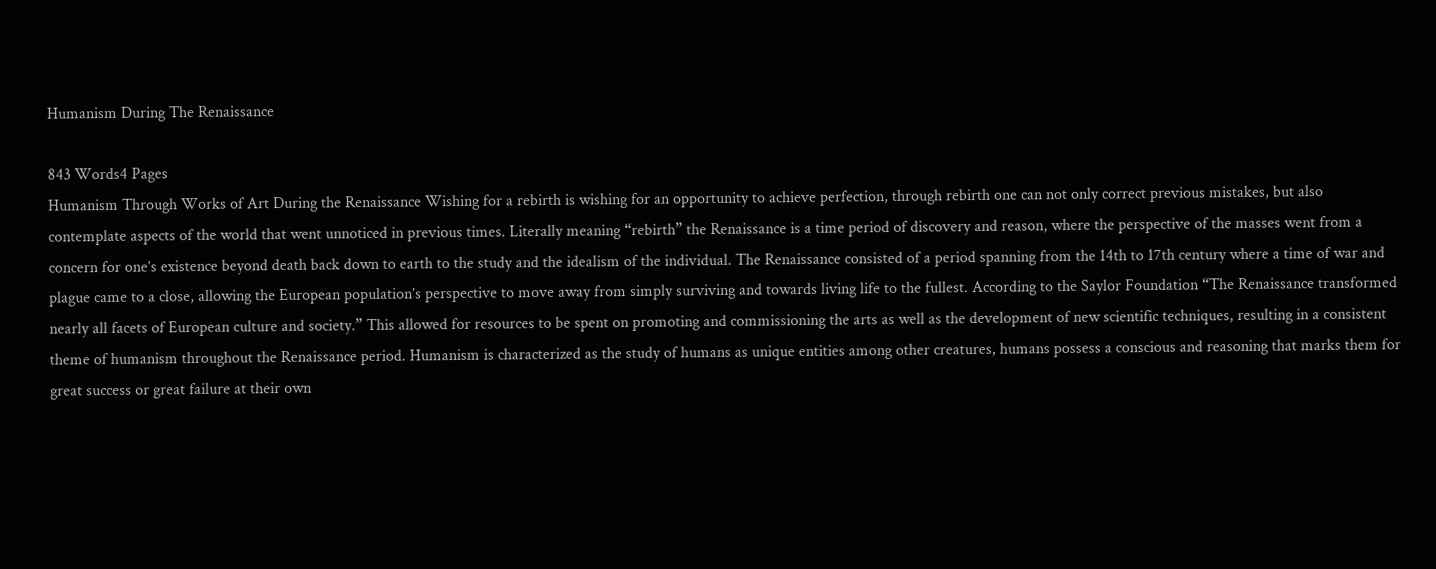Humanism During The Renaissance

843 Words4 Pages
Humanism Through Works of Art During the Renaissance Wishing for a rebirth is wishing for an opportunity to achieve perfection, through rebirth one can not only correct previous mistakes, but also contemplate aspects of the world that went unnoticed in previous times. Literally meaning “rebirth” the Renaissance is a time period of discovery and reason, where the perspective of the masses went from a concern for one’s existence beyond death back down to earth to the study and the idealism of the individual. The Renaissance consisted of a period spanning from the 14th to 17th century where a time of war and plague came to a close, allowing the European population’s perspective to move away from simply surviving and towards living life to the fullest. According to the Saylor Foundation “The Renaissance transformed nearly all facets of European culture and society.” This allowed for resources to be spent on promoting and commissioning the arts as well as the development of new scientific techniques, resulting in a consistent theme of humanism throughout the Renaissance period. Humanism is characterized as the study of humans as unique entities among other creatures, humans possess a conscious and reasoning that marks them for great success or great failure at their own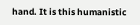hand. It is this humanistic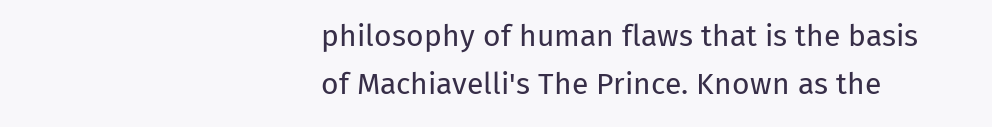philosophy of human flaws that is the basis of Machiavelli's The Prince. Known as the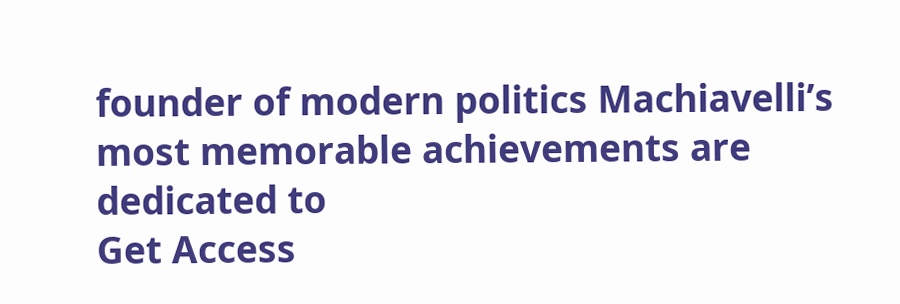founder of modern politics Machiavelli’s most memorable achievements are dedicated to
Get Access